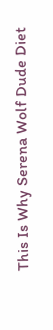This Is Why Serena Wolf Dude Diet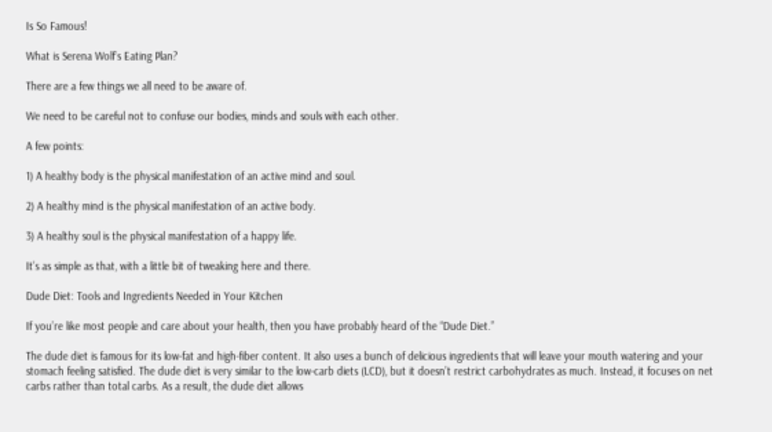Is So Famous!

What is Serena Wolf’s Eating Plan?

There are a few things we all need to be aware of.

We need to be careful not to confuse our bodies, minds and souls with each other.

A few points:

1) A healthy body is the physical manifestation of an active mind and soul.

2) A healthy mind is the physical manifestation of an active body.

3) A healthy soul is the physical manifestation of a happy life.

It’s as simple as that, with a little bit of tweaking here and there.

Dude Diet: Tools and Ingredients Needed in Your Kitchen

If you’re like most people and care about your health, then you have probably heard of the “Dude Diet.”

The dude diet is famous for its low-fat and high-fiber content. It also uses a bunch of delicious ingredients that will leave your mouth watering and your stomach feeling satisfied. The dude diet is very similar to the low-carb diets (LCD), but it doesn’t restrict carbohydrates as much. Instead, it focuses on net carbs rather than total carbs. As a result, the dude diet allows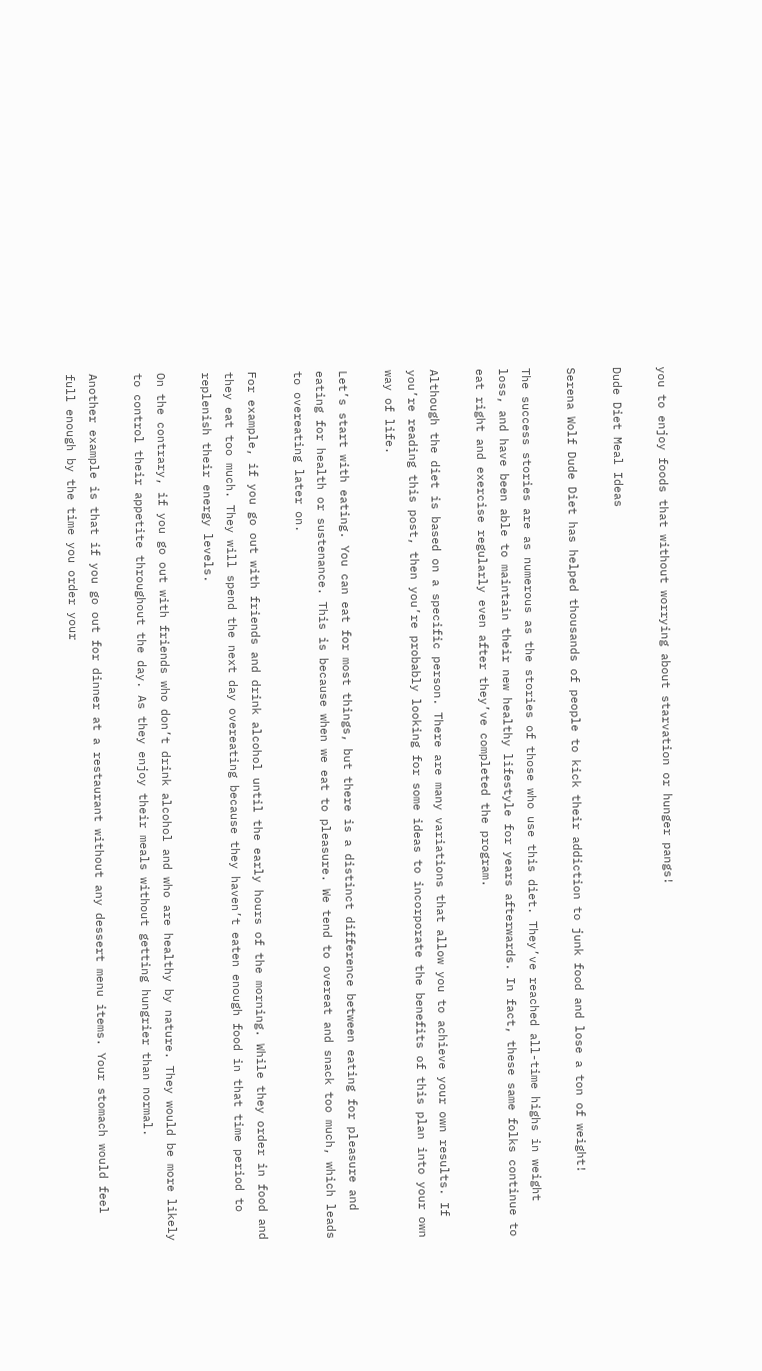you to enjoy foods that without worrying about starvation or hunger pangs!

Dude Diet Meal Ideas

Serena Wolf Dude Diet has helped thousands of people to kick their addiction to junk food and lose a ton of weight!

The success stories are as numerous as the stories of those who use this diet. They’ve reached all-time highs in weight loss, and have been able to maintain their new healthy lifestyle for years afterwards. In fact, these same folks continue to eat right and exercise regularly even after they’ve completed the program.

Although the diet is based on a specific person. There are many variations that allow you to achieve your own results. If you’re reading this post, then you’re probably looking for some ideas to incorporate the benefits of this plan into your own way of life.

Let’s start with eating. You can eat for most things, but there is a distinct difference between eating for pleasure and eating for health or sustenance. This is because when we eat to pleasure. We tend to overeat and snack too much, which leads to overeating later on.

For example, if you go out with friends and drink alcohol until the early hours of the morning. While they order in food and they eat too much. They will spend the next day overeating because they haven’t eaten enough food in that time period to replenish their energy levels.

On the contrary, if you go out with friends who don’t drink alcohol and who are healthy by nature. They would be more likely to control their appetite throughout the day. As they enjoy their meals without getting hungrier than normal.

Another example is that if you go out for dinner at a restaurant without any dessert menu items. Your stomach would feel full enough by the time you order your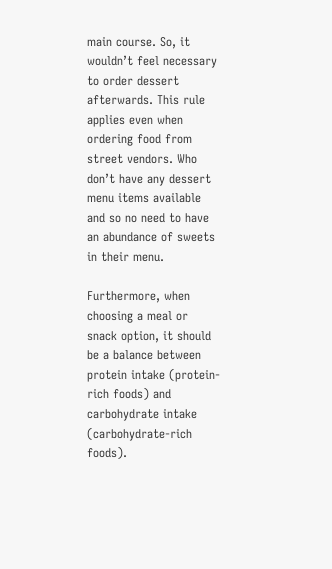main course. So, it wouldn’t feel necessary to order dessert afterwards. This rule applies even when ordering food from street vendors. Who don’t have any dessert menu items available and so no need to have an abundance of sweets in their menu.

Furthermore, when choosing a meal or snack option, it should be a balance between protein intake (protein-rich foods) and carbohydrate intake (carbohydrate-rich foods).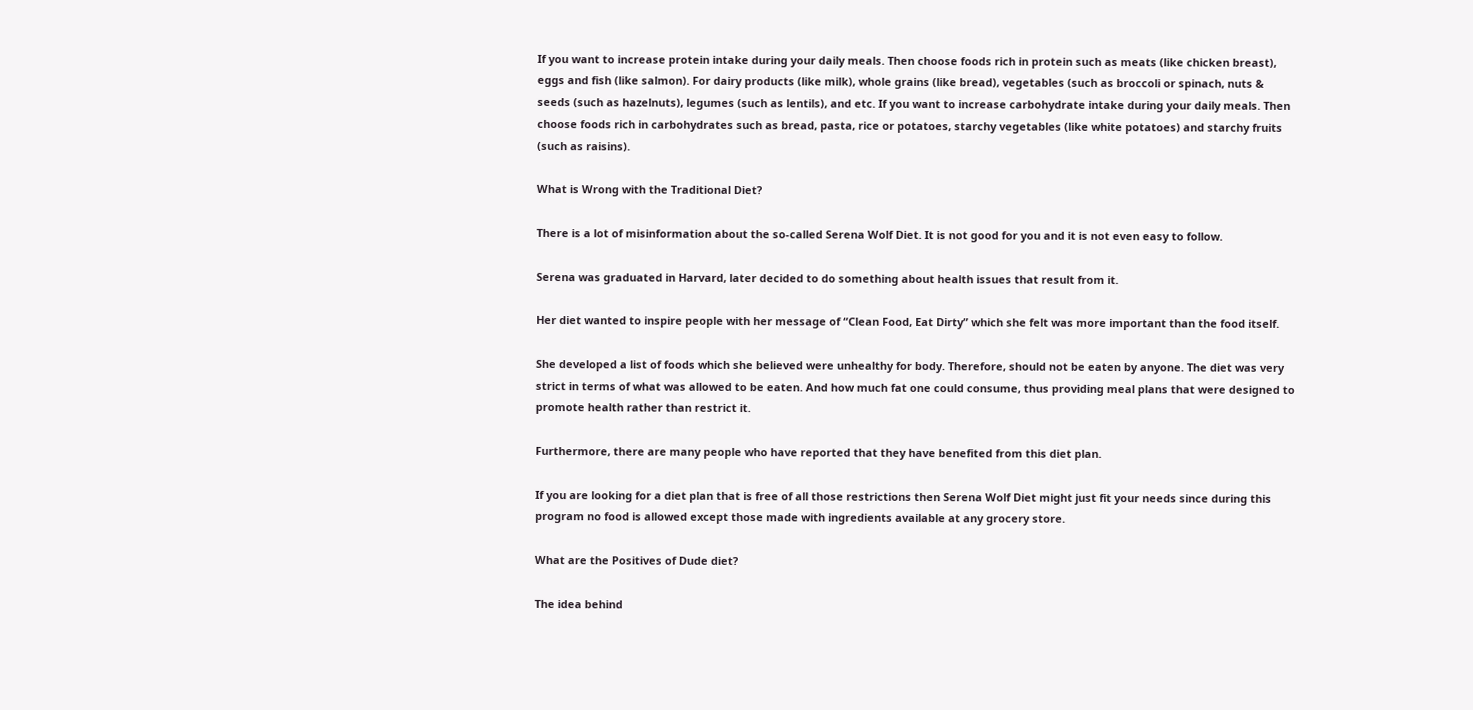If you want to increase protein intake during your daily meals. Then choose foods rich in protein such as meats (like chicken breast), eggs and fish (like salmon). For dairy products (like milk), whole grains (like bread), vegetables (such as broccoli or spinach, nuts & seeds (such as hazelnuts), legumes (such as lentils), and etc. If you want to increase carbohydrate intake during your daily meals. Then choose foods rich in carbohydrates such as bread, pasta, rice or potatoes, starchy vegetables (like white potatoes) and starchy fruits (such as raisins).

What is Wrong with the Traditional Diet?

There is a lot of misinformation about the so-called Serena Wolf Diet. It is not good for you and it is not even easy to follow.

Serena was graduated in Harvard, later decided to do something about health issues that result from it.

Her diet wanted to inspire people with her message of “Clean Food, Eat Dirty” which she felt was more important than the food itself.

She developed a list of foods which she believed were unhealthy for body. Therefore, should not be eaten by anyone. The diet was very strict in terms of what was allowed to be eaten. And how much fat one could consume, thus providing meal plans that were designed to promote health rather than restrict it.

Furthermore, there are many people who have reported that they have benefited from this diet plan.

If you are looking for a diet plan that is free of all those restrictions then Serena Wolf Diet might just fit your needs since during this program no food is allowed except those made with ingredients available at any grocery store.

What are the Positives of Dude diet?

The idea behind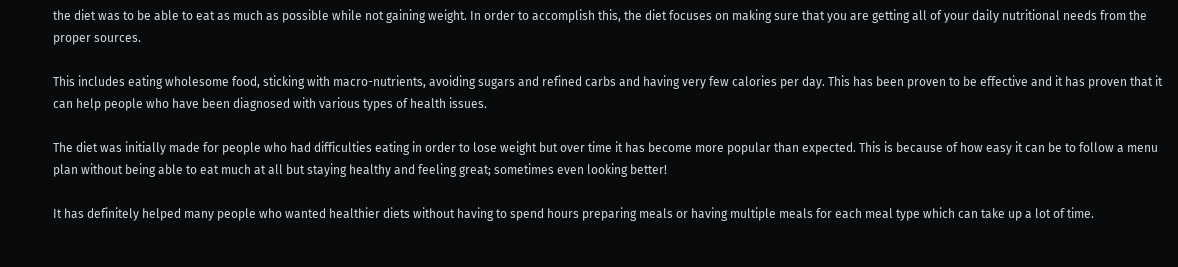the diet was to be able to eat as much as possible while not gaining weight. In order to accomplish this, the diet focuses on making sure that you are getting all of your daily nutritional needs from the proper sources.

This includes eating wholesome food, sticking with macro-nutrients, avoiding sugars and refined carbs and having very few calories per day. This has been proven to be effective and it has proven that it can help people who have been diagnosed with various types of health issues.

The diet was initially made for people who had difficulties eating in order to lose weight but over time it has become more popular than expected. This is because of how easy it can be to follow a menu plan without being able to eat much at all but staying healthy and feeling great; sometimes even looking better!

It has definitely helped many people who wanted healthier diets without having to spend hours preparing meals or having multiple meals for each meal type which can take up a lot of time.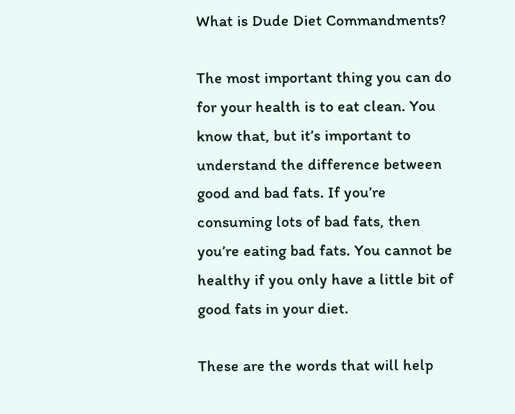What is Dude Diet Commandments?

The most important thing you can do for your health is to eat clean. You know that, but it’s important to understand the difference between good and bad fats. If you’re consuming lots of bad fats, then you’re eating bad fats. You cannot be healthy if you only have a little bit of good fats in your diet.

These are the words that will help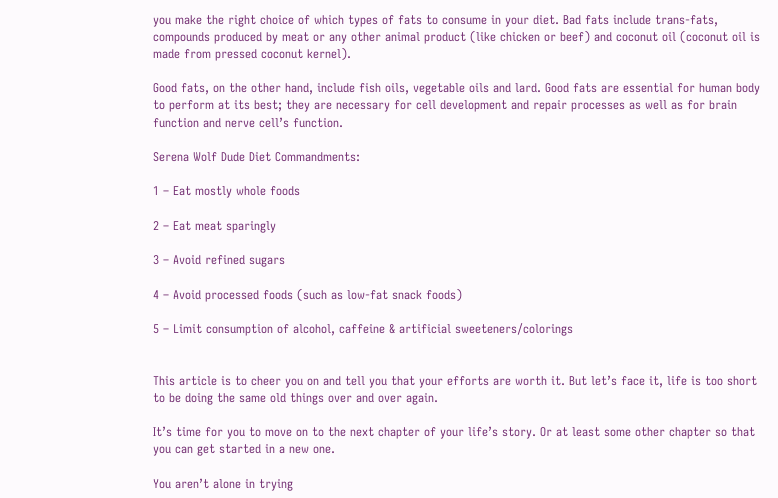you make the right choice of which types of fats to consume in your diet. Bad fats include trans-fats, compounds produced by meat or any other animal product (like chicken or beef) and coconut oil (coconut oil is made from pressed coconut kernel).

Good fats, on the other hand, include fish oils, vegetable oils and lard. Good fats are essential for human body to perform at its best; they are necessary for cell development and repair processes as well as for brain function and nerve cell’s function.

Serena Wolf Dude Diet Commandments:

1 – Eat mostly whole foods

2 – Eat meat sparingly

3 – Avoid refined sugars

4 – Avoid processed foods (such as low-fat snack foods)

5 – Limit consumption of alcohol, caffeine & artificial sweeteners/colorings


This article is to cheer you on and tell you that your efforts are worth it. But let’s face it, life is too short to be doing the same old things over and over again.

It’s time for you to move on to the next chapter of your life’s story. Or at least some other chapter so that you can get started in a new one.

You aren’t alone in trying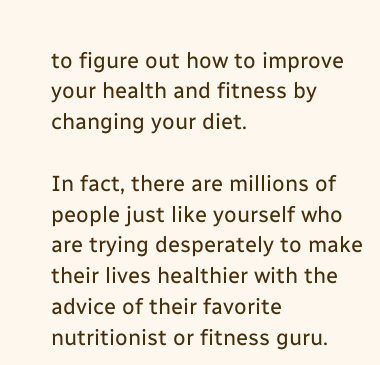to figure out how to improve your health and fitness by changing your diet.

In fact, there are millions of people just like yourself who are trying desperately to make their lives healthier with the advice of their favorite nutritionist or fitness guru.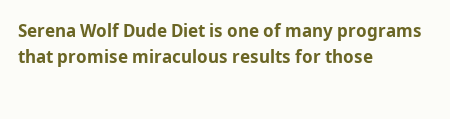Serena Wolf Dude Diet is one of many programs that promise miraculous results for those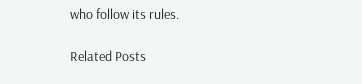who follow its rules.

Related Posts